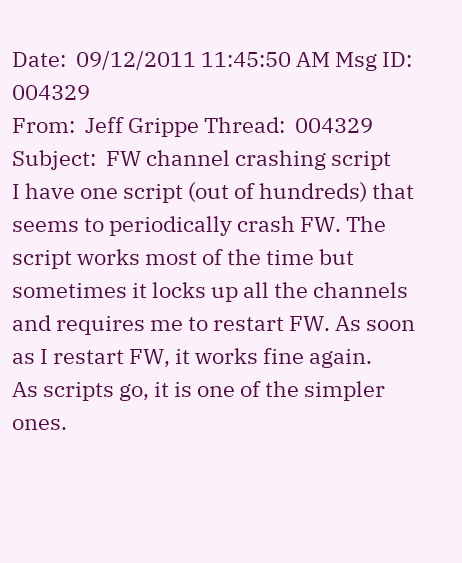Date:  09/12/2011 11:45:50 AM Msg ID:  004329
From:  Jeff Grippe Thread:  004329
Subject:  FW channel crashing script
I have one script (out of hundreds) that seems to periodically crash FW. The script works most of the time but sometimes it locks up all the channels and requires me to restart FW. As soon as I restart FW, it works fine again.
As scripts go, it is one of the simpler ones.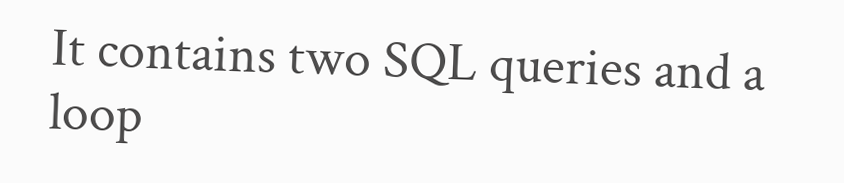It contains two SQL queries and a loop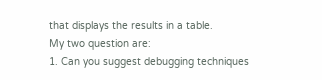that displays the results in a table.
My two question are:
1. Can you suggest debugging techniques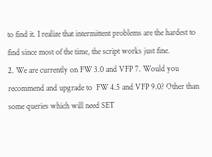to find it. I realize that intermittent problems are the hardest to find since most of the time, the script works just fine.
2. We are currently on FW 3.0 and VFP 7. Would you recommend and upgrade to  FW 4.5 and VFP 9.0? Other than some queries which will need SET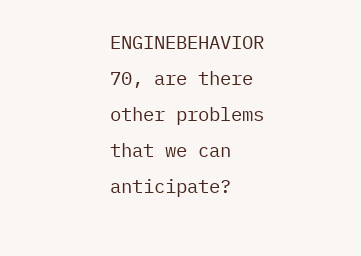ENGINEBEHAVIOR 70, are there other problems that we can anticipate?